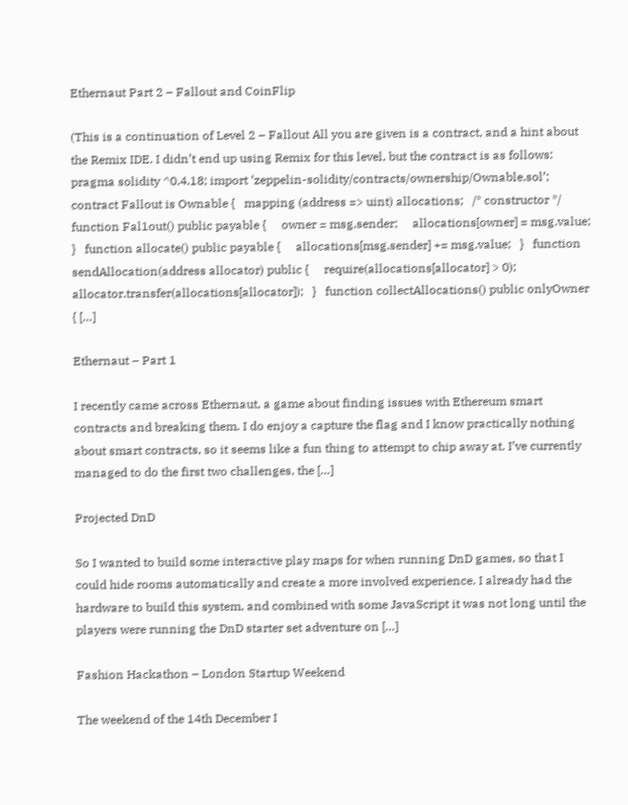Ethernaut Part 2 – Fallout and CoinFlip

(This is a continuation of Level 2 – Fallout All you are given is a contract, and a hint about the Remix IDE. I didn’t end up using Remix for this level, but the contract is as follows: pragma solidity ^0.4.18; import ‘zeppelin-solidity/contracts/ownership/Ownable.sol’; contract Fallout is Ownable {   mapping (address => uint) allocations;   /* constructor */   function Fal1out() public payable {     owner = msg.sender;     allocations[owner] = msg.value;   }   function allocate() public payable {     allocations[msg.sender] += msg.value;   }   function sendAllocation(address allocator) public {     require(allocations[allocator] > 0);     allocator.transfer(allocations[allocator]);   }   function collectAllocations() public onlyOwner { […]

Ethernaut – Part 1

I recently came across Ethernaut, a game about finding issues with Ethereum smart contracts and breaking them. I do enjoy a capture the flag and I know practically nothing about smart contracts, so it seems like a fun thing to attempt to chip away at. I’ve currently managed to do the first two challenges, the […]

Projected DnD

So I wanted to build some interactive play maps for when running DnD games, so that I could hide rooms automatically and create a more involved experience. I already had the hardware to build this system, and combined with some JavaScript it was not long until the players were running the DnD starter set adventure on […]

Fashion Hackathon – London Startup Weekend

The weekend of the 14th December I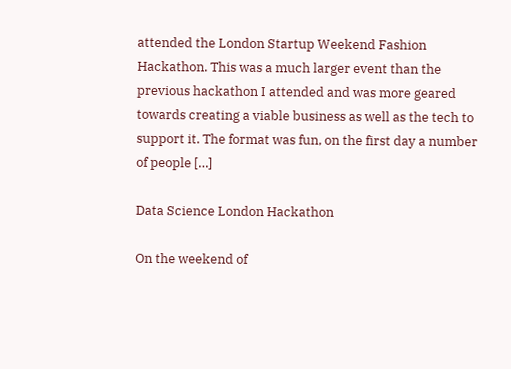attended the London Startup Weekend Fashion Hackathon. This was a much larger event than the previous hackathon I attended and was more geared towards creating a viable business as well as the tech to support it. The format was fun, on the first day a number of people […]

Data Science London Hackathon

On the weekend of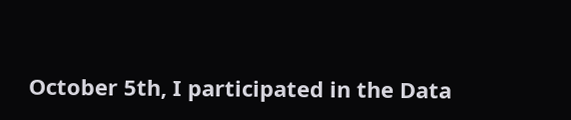October 5th, I participated in the Data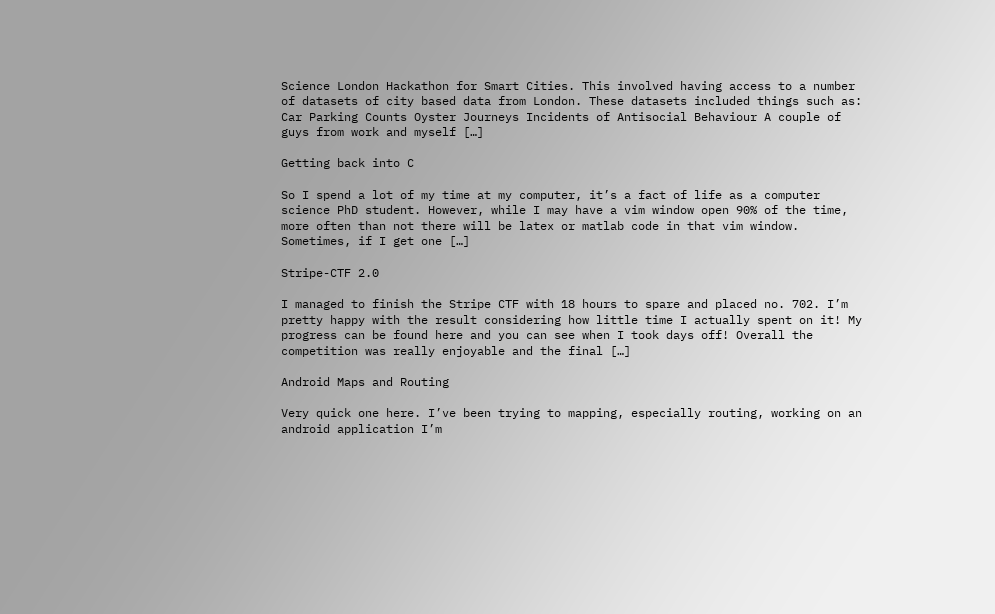Science London Hackathon for Smart Cities. This involved having access to a number of datasets of city based data from London. These datasets included things such as: Car Parking Counts Oyster Journeys Incidents of Antisocial Behaviour A couple of guys from work and myself […]

Getting back into C

So I spend a lot of my time at my computer, it’s a fact of life as a computer science PhD student. However, while I may have a vim window open 90% of the time, more often than not there will be latex or matlab code in that vim window. Sometimes, if I get one […]

Stripe-CTF 2.0

I managed to finish the Stripe CTF with 18 hours to spare and placed no. 702. I’m pretty happy with the result considering how little time I actually spent on it! My progress can be found here and you can see when I took days off! Overall the competition was really enjoyable and the final […]

Android Maps and Routing

Very quick one here. I’ve been trying to mapping, especially routing, working on an android application I’m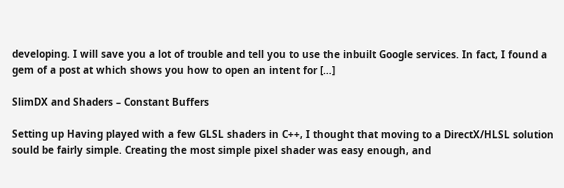developing. I will save you a lot of trouble and tell you to use the inbuilt Google services. In fact, I found a gem of a post at which shows you how to open an intent for […]

SlimDX and Shaders – Constant Buffers

Setting up Having played with a few GLSL shaders in C++, I thought that moving to a DirectX/HLSL solution sould be fairly simple. Creating the most simple pixel shader was easy enough, and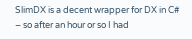SlimDX is a decent wrapper for DX in C# – so after an hour or so I had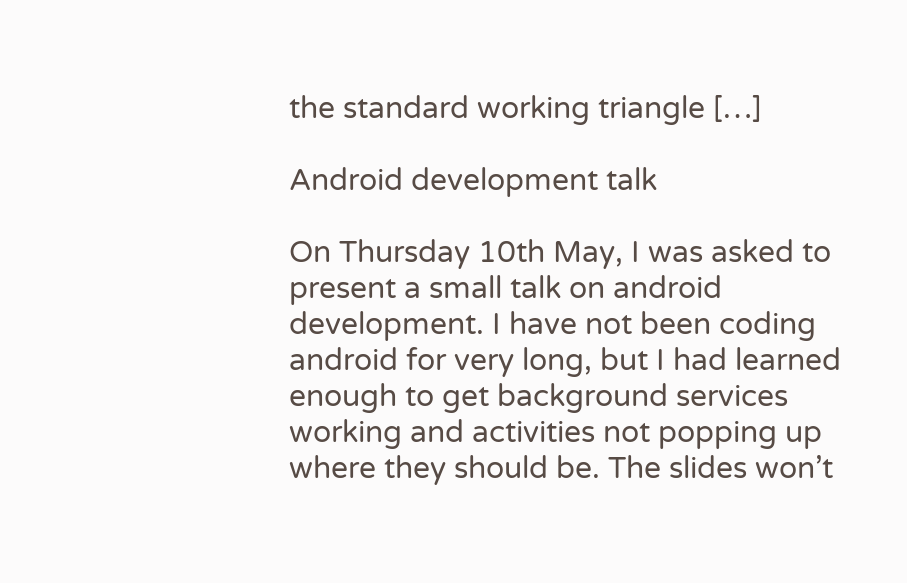the standard working triangle […]

Android development talk

On Thursday 10th May, I was asked to present a small talk on android development. I have not been coding android for very long, but I had learned enough to get background services working and activities not popping up where they should be. The slides won’t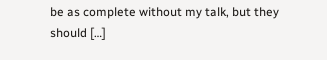be as complete without my talk, but they should […]